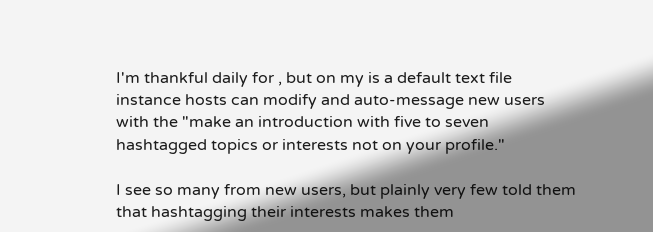I'm thankful daily for , but on my is a default text file instance hosts can modify and auto-message new users with the "make an introduction with five to seven hashtagged topics or interests not on your profile."

I see so many from new users, but plainly very few told them that hashtagging their interests makes them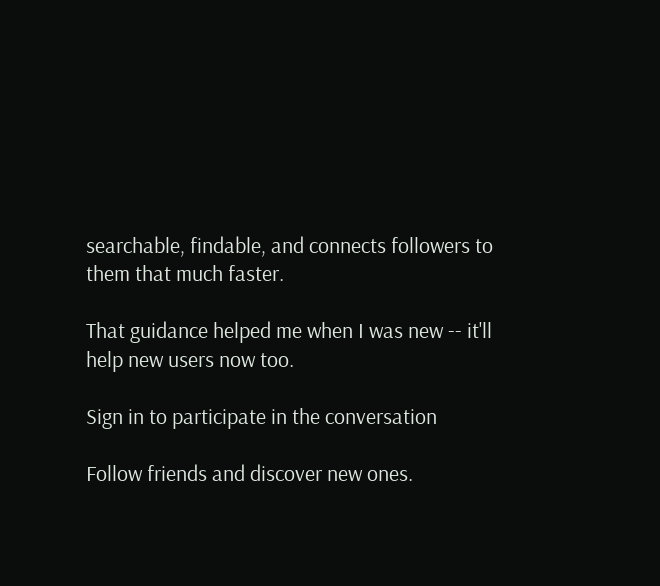searchable, findable, and connects followers to them that much faster.

That guidance helped me when I was new -- it'll help new users now too.

Sign in to participate in the conversation

Follow friends and discover new ones.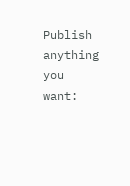Publish anything you want: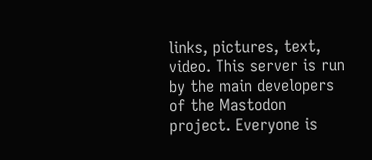links, pictures, text, video. This server is run by the main developers of the Mastodon project. Everyone is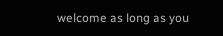welcome as long as you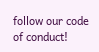follow our code of conduct!